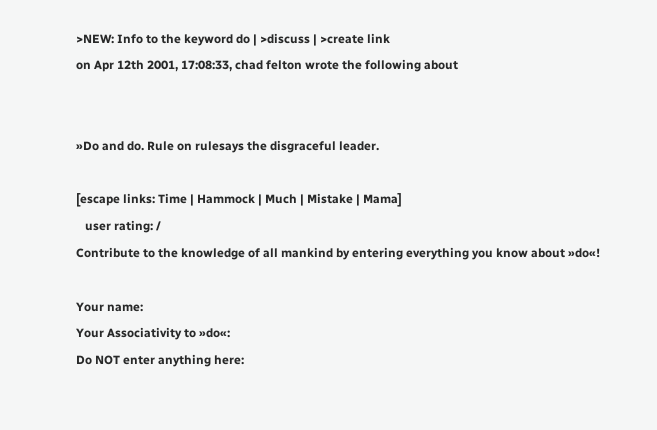>NEW: Info to the keyword do | >discuss | >create link
on Apr 12th 2001, 17:08:33, chad felton wrote the following about


»Do and do. Rule on rulesays the disgraceful leader.

[escape links: Time | Hammock | Much | Mistake | Mama]
   user rating: /
Contribute to the knowledge of all mankind by entering everything you know about »do«!

Your name:
Your Associativity to »do«:
Do NOT enter anything here: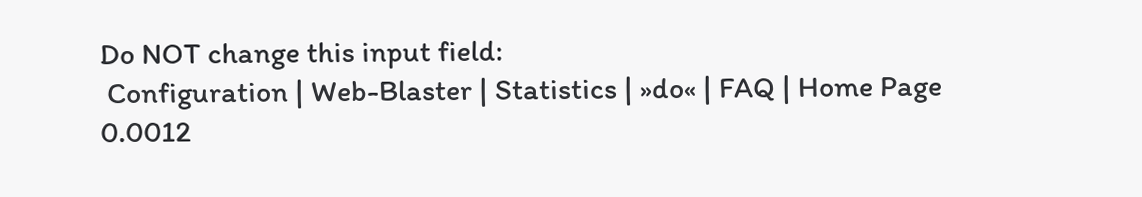Do NOT change this input field:
 Configuration | Web-Blaster | Statistics | »do« | FAQ | Home Page
0.0012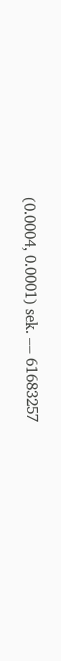(0.0004, 0.0001) sek. –– 61683257